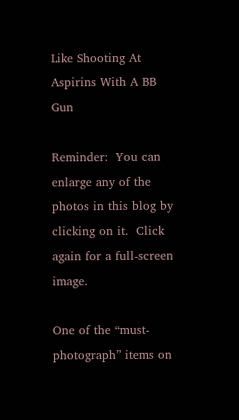Like Shooting At Aspirins With A BB Gun

Reminder:  You can enlarge any of the photos in this blog by clicking on it.  Click again for a full-screen image.

One of the “must-photograph” items on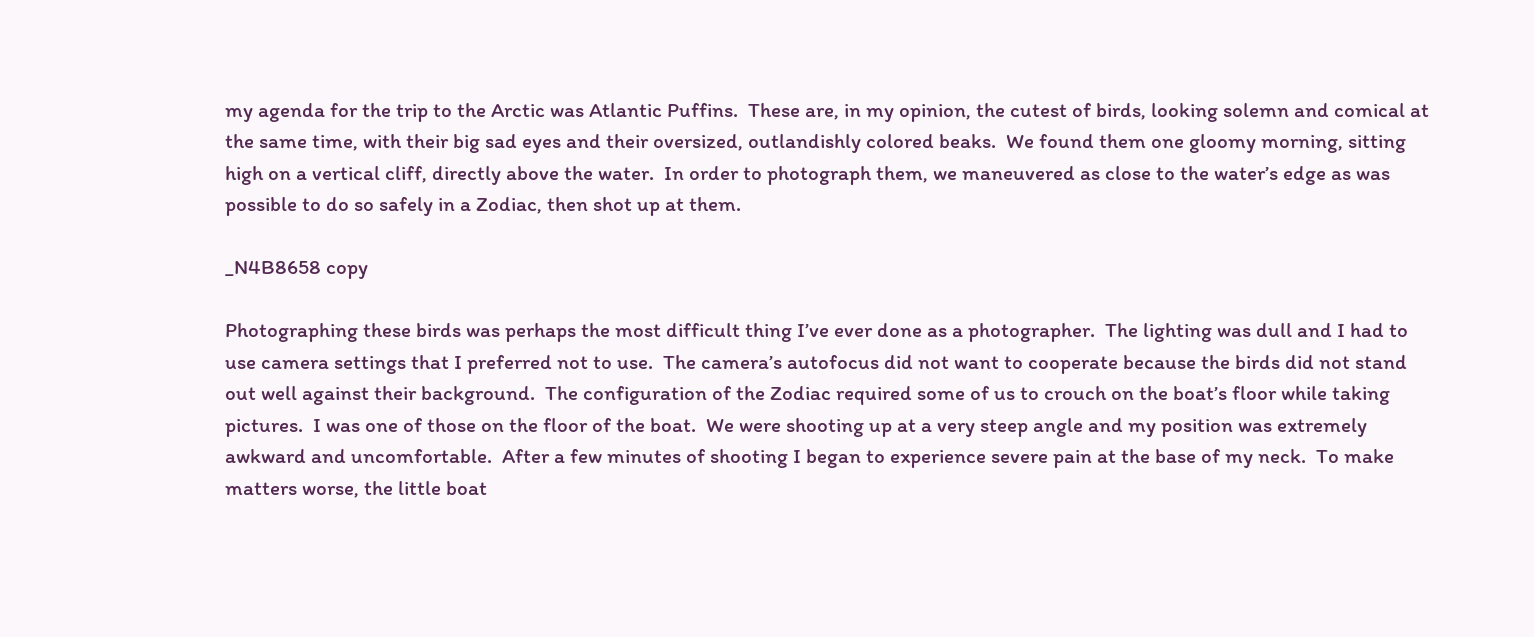my agenda for the trip to the Arctic was Atlantic Puffins.  These are, in my opinion, the cutest of birds, looking solemn and comical at the same time, with their big sad eyes and their oversized, outlandishly colored beaks.  We found them one gloomy morning, sitting high on a vertical cliff, directly above the water.  In order to photograph them, we maneuvered as close to the water’s edge as was possible to do so safely in a Zodiac, then shot up at them.

_N4B8658 copy

Photographing these birds was perhaps the most difficult thing I’ve ever done as a photographer.  The lighting was dull and I had to use camera settings that I preferred not to use.  The camera’s autofocus did not want to cooperate because the birds did not stand out well against their background.  The configuration of the Zodiac required some of us to crouch on the boat’s floor while taking pictures.  I was one of those on the floor of the boat.  We were shooting up at a very steep angle and my position was extremely awkward and uncomfortable.  After a few minutes of shooting I began to experience severe pain at the base of my neck.  To make matters worse, the little boat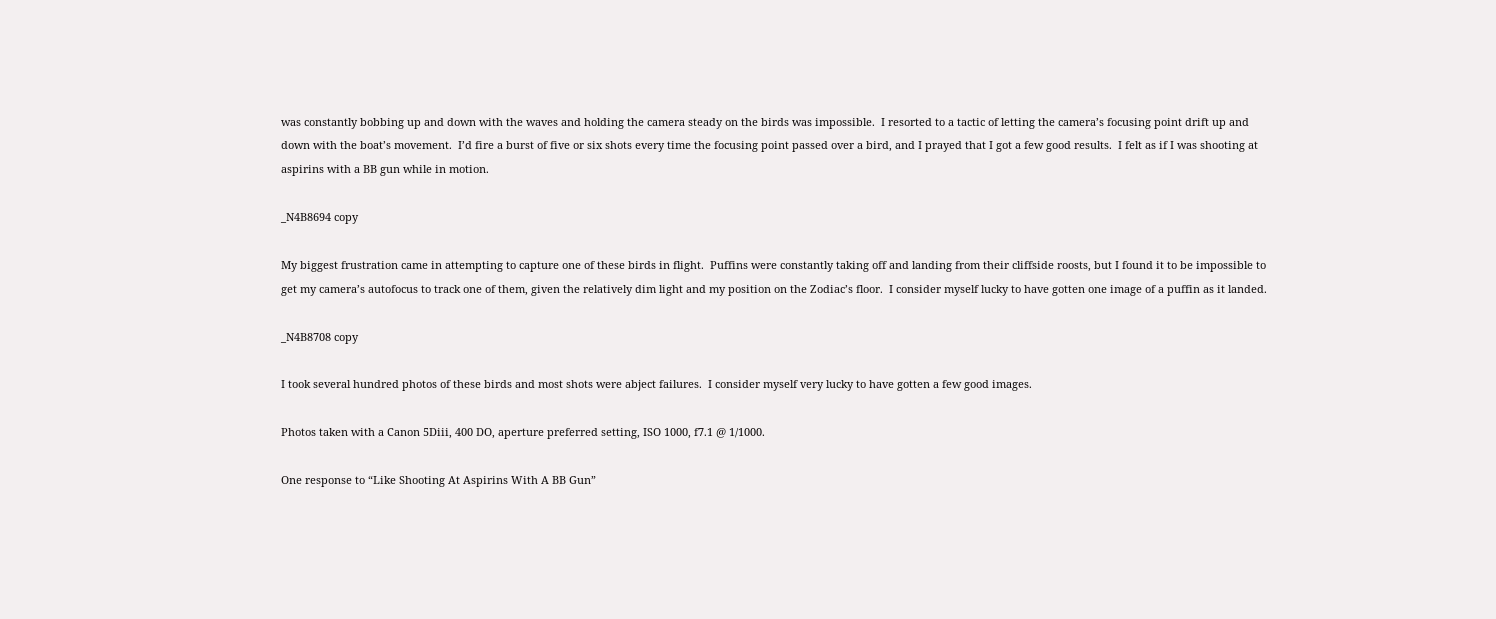was constantly bobbing up and down with the waves and holding the camera steady on the birds was impossible.  I resorted to a tactic of letting the camera’s focusing point drift up and down with the boat’s movement.  I’d fire a burst of five or six shots every time the focusing point passed over a bird, and I prayed that I got a few good results.  I felt as if I was shooting at aspirins with a BB gun while in motion.

_N4B8694 copy

My biggest frustration came in attempting to capture one of these birds in flight.  Puffins were constantly taking off and landing from their cliffside roosts, but I found it to be impossible to get my camera’s autofocus to track one of them, given the relatively dim light and my position on the Zodiac’s floor.  I consider myself lucky to have gotten one image of a puffin as it landed.

_N4B8708 copy

I took several hundred photos of these birds and most shots were abject failures.  I consider myself very lucky to have gotten a few good images.

Photos taken with a Canon 5Diii, 400 DO, aperture preferred setting, ISO 1000, f7.1 @ 1/1000.

One response to “Like Shooting At Aspirins With A BB Gun”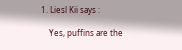1. Liesl Kii says :

    Yes, puffins are the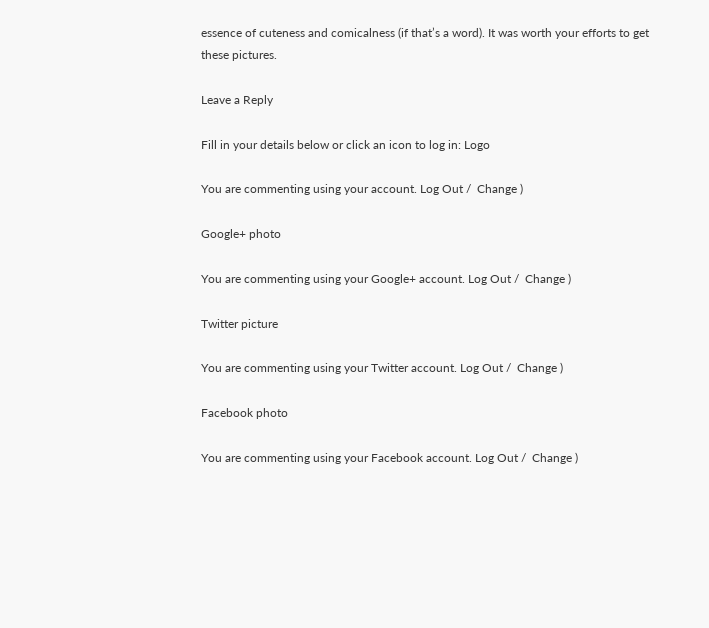essence of cuteness and comicalness (if that’s a word). It was worth your efforts to get these pictures.

Leave a Reply

Fill in your details below or click an icon to log in: Logo

You are commenting using your account. Log Out /  Change )

Google+ photo

You are commenting using your Google+ account. Log Out /  Change )

Twitter picture

You are commenting using your Twitter account. Log Out /  Change )

Facebook photo

You are commenting using your Facebook account. Log Out /  Change )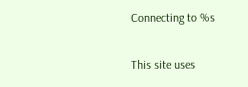Connecting to %s

This site uses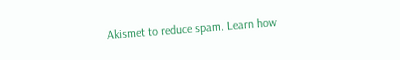Akismet to reduce spam. Learn how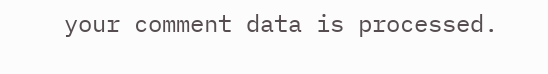your comment data is processed.